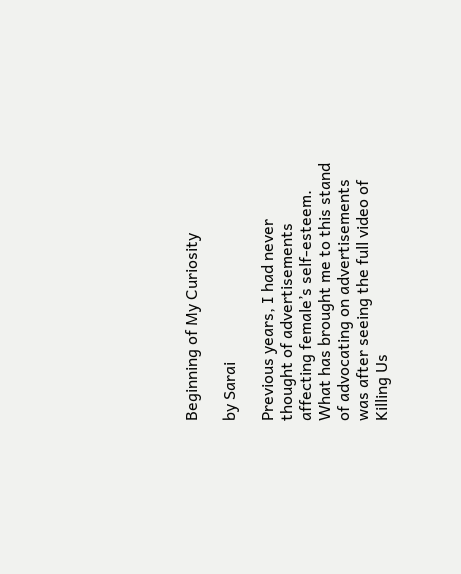Beginning of My Curiosity

by Sarai

Previous years, I had never thought of advertisements affecting female’s self-esteem. What has brought me to this stand of advocating on advertisements was after seeing the full video of Killing Us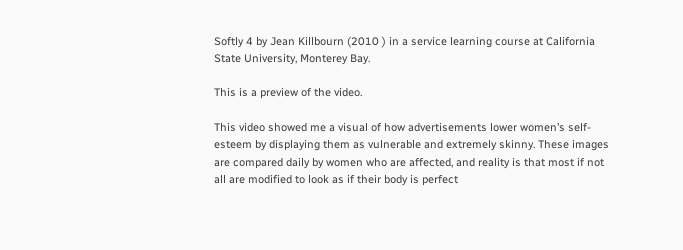Softly 4 by Jean Killbourn (2010 ) in a service learning course at California State University, Monterey Bay.

This is a preview of the video.

This video showed me a visual of how advertisements lower women’s self-esteem by displaying them as vulnerable and extremely skinny. These images are compared daily by women who are affected, and reality is that most if not all are modified to look as if their body is perfect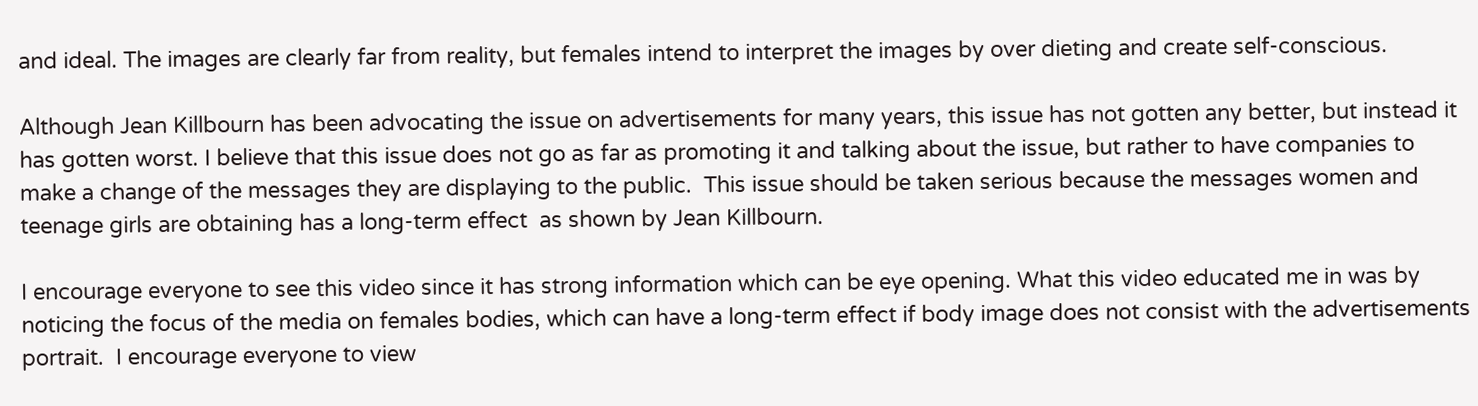and ideal. The images are clearly far from reality, but females intend to interpret the images by over dieting and create self-conscious.

Although Jean Killbourn has been advocating the issue on advertisements for many years, this issue has not gotten any better, but instead it has gotten worst. I believe that this issue does not go as far as promoting it and talking about the issue, but rather to have companies to make a change of the messages they are displaying to the public.  This issue should be taken serious because the messages women and teenage girls are obtaining has a long-term effect  as shown by Jean Killbourn.

I encourage everyone to see this video since it has strong information which can be eye opening. What this video educated me in was by noticing the focus of the media on females bodies, which can have a long-term effect if body image does not consist with the advertisements portrait.  I encourage everyone to view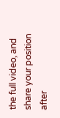the full video, and share your position after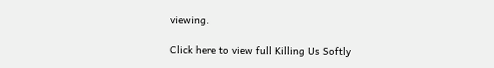viewing.

Click here to view full Killing Us Softly